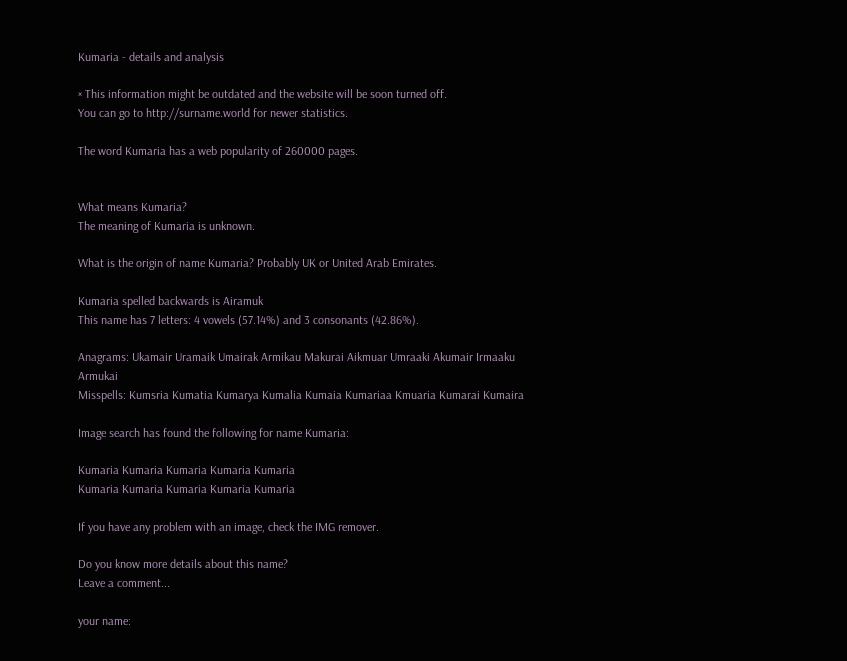Kumaria - details and analysis

× This information might be outdated and the website will be soon turned off.
You can go to http://surname.world for newer statistics.

The word Kumaria has a web popularity of 260000 pages.


What means Kumaria?
The meaning of Kumaria is unknown.

What is the origin of name Kumaria? Probably UK or United Arab Emirates.

Kumaria spelled backwards is Airamuk
This name has 7 letters: 4 vowels (57.14%) and 3 consonants (42.86%).

Anagrams: Ukamair Uramaik Umairak Armikau Makurai Aikmuar Umraaki Akumair Irmaaku Armukai
Misspells: Kumsria Kumatia Kumarya Kumalia Kumaia Kumariaa Kmuaria Kumarai Kumaira

Image search has found the following for name Kumaria:

Kumaria Kumaria Kumaria Kumaria Kumaria
Kumaria Kumaria Kumaria Kumaria Kumaria

If you have any problem with an image, check the IMG remover.

Do you know more details about this name?
Leave a comment...

your name: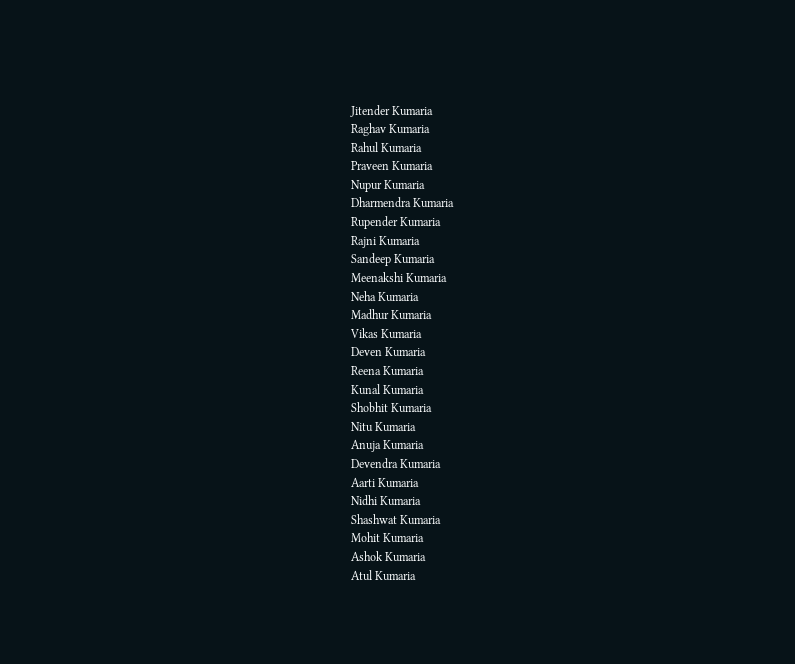Jitender Kumaria
Raghav Kumaria
Rahul Kumaria
Praveen Kumaria
Nupur Kumaria
Dharmendra Kumaria
Rupender Kumaria
Rajni Kumaria
Sandeep Kumaria
Meenakshi Kumaria
Neha Kumaria
Madhur Kumaria
Vikas Kumaria
Deven Kumaria
Reena Kumaria
Kunal Kumaria
Shobhit Kumaria
Nitu Kumaria
Anuja Kumaria
Devendra Kumaria
Aarti Kumaria
Nidhi Kumaria
Shashwat Kumaria
Mohit Kumaria
Ashok Kumaria
Atul Kumaria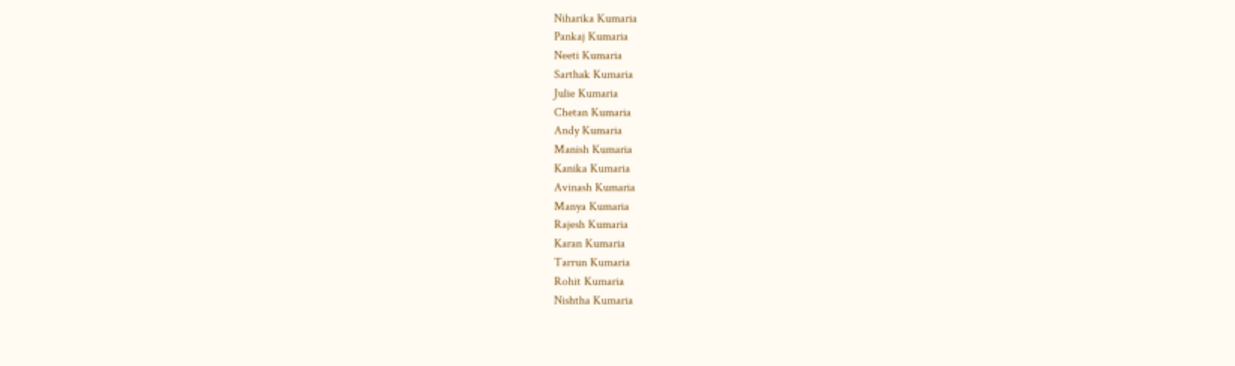Niharika Kumaria
Pankaj Kumaria
Neeti Kumaria
Sarthak Kumaria
Julie Kumaria
Chetan Kumaria
Andy Kumaria
Manish Kumaria
Kanika Kumaria
Avinash Kumaria
Manya Kumaria
Rajesh Kumaria
Karan Kumaria
Tarrun Kumaria
Rohit Kumaria
Nishtha Kumaria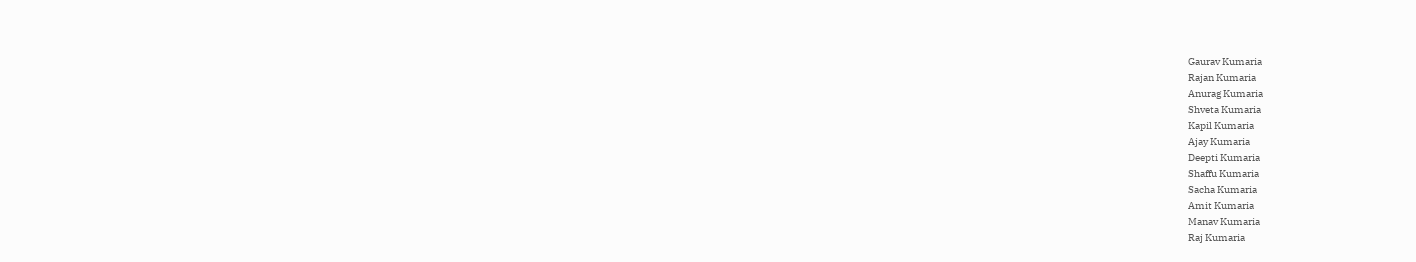Gaurav Kumaria
Rajan Kumaria
Anurag Kumaria
Shveta Kumaria
Kapil Kumaria
Ajay Kumaria
Deepti Kumaria
Shaffu Kumaria
Sacha Kumaria
Amit Kumaria
Manav Kumaria
Raj Kumaria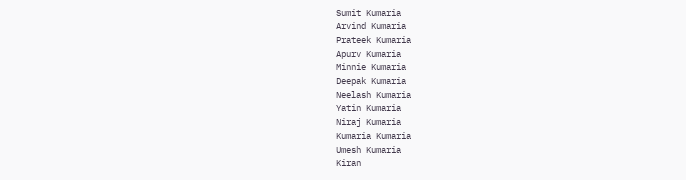Sumit Kumaria
Arvind Kumaria
Prateek Kumaria
Apurv Kumaria
Minnie Kumaria
Deepak Kumaria
Neelash Kumaria
Yatin Kumaria
Niraj Kumaria
Kumaria Kumaria
Umesh Kumaria
Kiran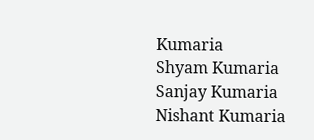Kumaria
Shyam Kumaria
Sanjay Kumaria
Nishant Kumaria